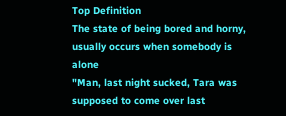Top Definition
The state of being bored and horny, usually occurs when somebody is alone
"Man, last night sucked, Tara was supposed to come over last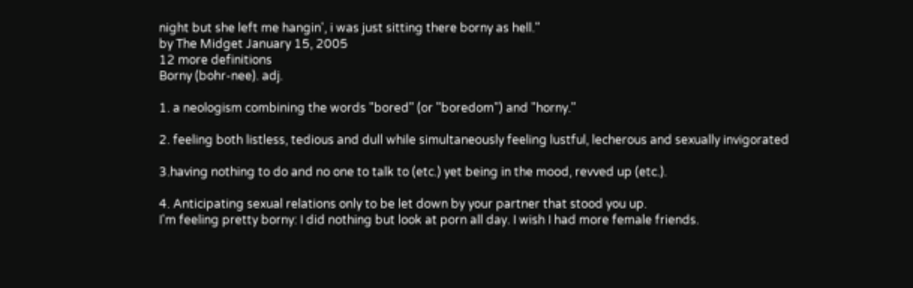night but she left me hangin', i was just sitting there borny as hell."
by The Midget January 15, 2005
12 more definitions
Borny (bohr-nee). adj.

1. a neologism combining the words "bored" (or "boredom") and "horny."

2. feeling both listless, tedious and dull while simultaneously feeling lustful, lecherous and sexually invigorated

3.having nothing to do and no one to talk to (etc.) yet being in the mood, revved up (etc.).

4. Anticipating sexual relations only to be let down by your partner that stood you up.
I'm feeling pretty borny: I did nothing but look at porn all day. I wish I had more female friends.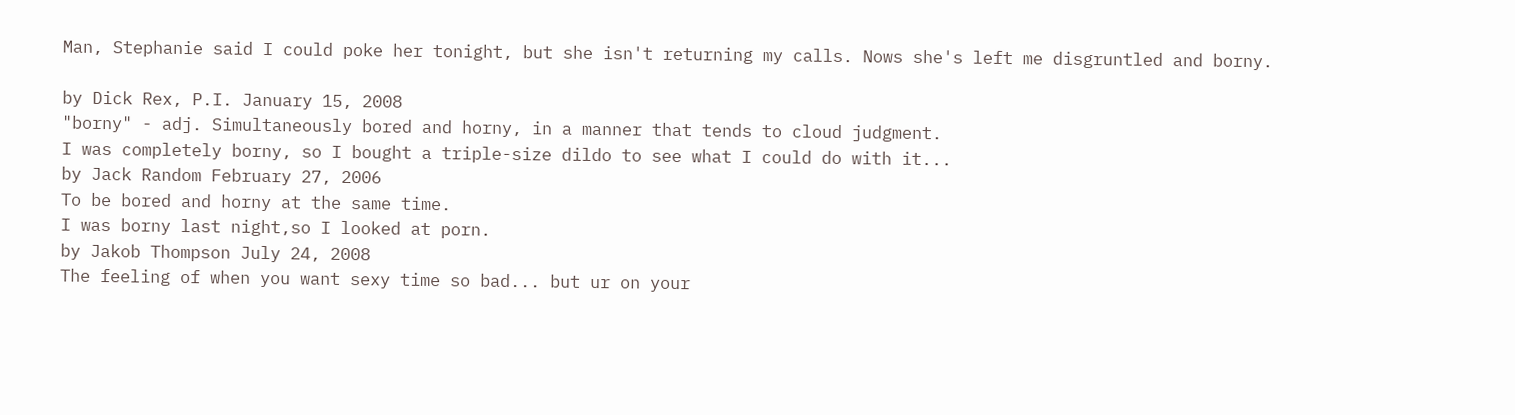Man, Stephanie said I could poke her tonight, but she isn't returning my calls. Nows she's left me disgruntled and borny.

by Dick Rex, P.I. January 15, 2008
"borny" - adj. Simultaneously bored and horny, in a manner that tends to cloud judgment.
I was completely borny, so I bought a triple-size dildo to see what I could do with it...
by Jack Random February 27, 2006
To be bored and horny at the same time.
I was borny last night,so I looked at porn.
by Jakob Thompson July 24, 2008
The feeling of when you want sexy time so bad... but ur on your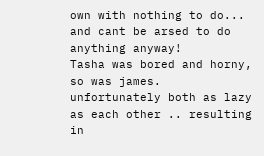own with nothing to do... and cant be arsed to do anything anyway!
Tasha was bored and horny, so was james. unfortunately both as lazy as each other .. resulting in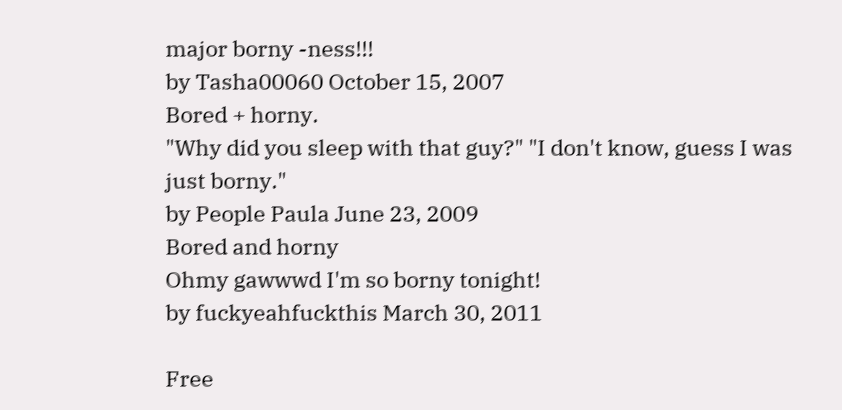major borny -ness!!!
by Tasha00060 October 15, 2007
Bored + horny.
"Why did you sleep with that guy?" "I don't know, guess I was just borny."
by People Paula June 23, 2009
Bored and horny
Ohmy gawwwd I'm so borny tonight!
by fuckyeahfuckthis March 30, 2011

Free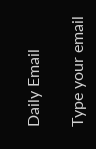Daily Email

Type your email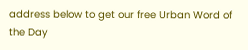address below to get our free Urban Word of the Day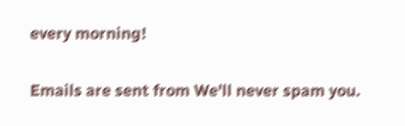every morning!

Emails are sent from We'll never spam you.